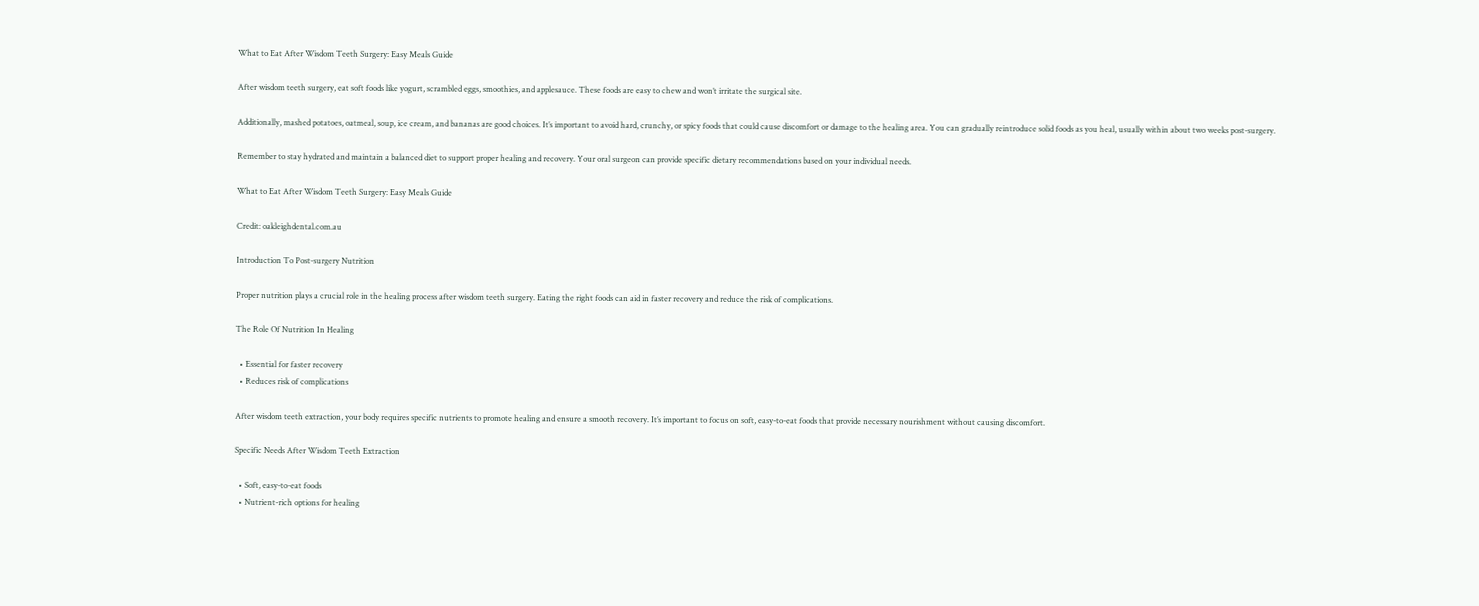What to Eat After Wisdom Teeth Surgery: Easy Meals Guide

After wisdom teeth surgery, eat soft foods like yogurt, scrambled eggs, smoothies, and applesauce. These foods are easy to chew and won’t irritate the surgical site.

Additionally, mashed potatoes, oatmeal, soup, ice cream, and bananas are good choices. It’s important to avoid hard, crunchy, or spicy foods that could cause discomfort or damage to the healing area. You can gradually reintroduce solid foods as you heal, usually within about two weeks post-surgery.

Remember to stay hydrated and maintain a balanced diet to support proper healing and recovery. Your oral surgeon can provide specific dietary recommendations based on your individual needs.

What to Eat After Wisdom Teeth Surgery: Easy Meals Guide

Credit: oakleighdental.com.au

Introduction To Post-surgery Nutrition

Proper nutrition plays a crucial role in the healing process after wisdom teeth surgery. Eating the right foods can aid in faster recovery and reduce the risk of complications.

The Role Of Nutrition In Healing

  • Essential for faster recovery
  • Reduces risk of complications

After wisdom teeth extraction, your body requires specific nutrients to promote healing and ensure a smooth recovery. It’s important to focus on soft, easy-to-eat foods that provide necessary nourishment without causing discomfort.

Specific Needs After Wisdom Teeth Extraction

  • Soft, easy-to-eat foods
  • Nutrient-rich options for healing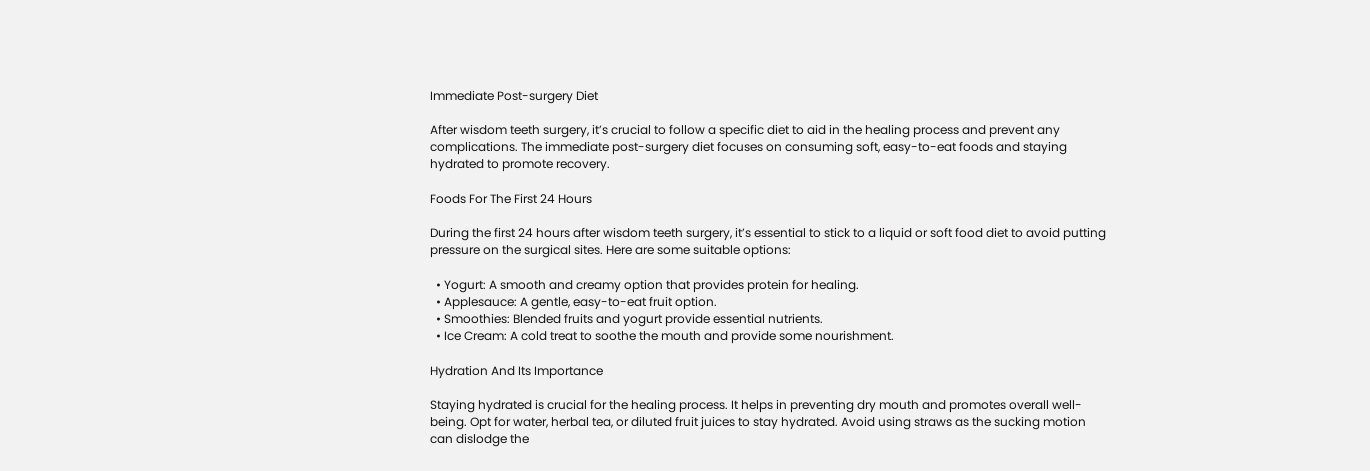Immediate Post-surgery Diet

After wisdom teeth surgery, it’s crucial to follow a specific diet to aid in the healing process and prevent any complications. The immediate post-surgery diet focuses on consuming soft, easy-to-eat foods and staying hydrated to promote recovery.

Foods For The First 24 Hours

During the first 24 hours after wisdom teeth surgery, it’s essential to stick to a liquid or soft food diet to avoid putting pressure on the surgical sites. Here are some suitable options:

  • Yogurt: A smooth and creamy option that provides protein for healing.
  • Applesauce: A gentle, easy-to-eat fruit option.
  • Smoothies: Blended fruits and yogurt provide essential nutrients.
  • Ice Cream: A cold treat to soothe the mouth and provide some nourishment.

Hydration And Its Importance

Staying hydrated is crucial for the healing process. It helps in preventing dry mouth and promotes overall well-being. Opt for water, herbal tea, or diluted fruit juices to stay hydrated. Avoid using straws as the sucking motion can dislodge the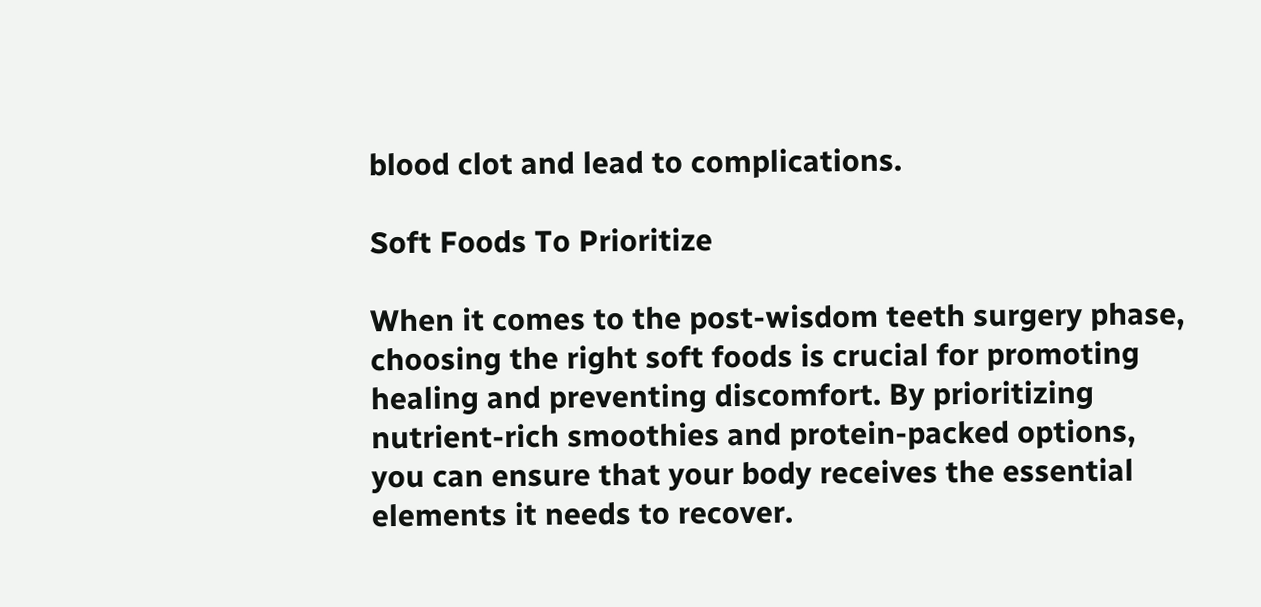blood clot and lead to complications.

Soft Foods To Prioritize

When it comes to the post-wisdom teeth surgery phase, choosing the right soft foods is crucial for promoting healing and preventing discomfort. By prioritizing nutrient-rich smoothies and protein-packed options, you can ensure that your body receives the essential elements it needs to recover.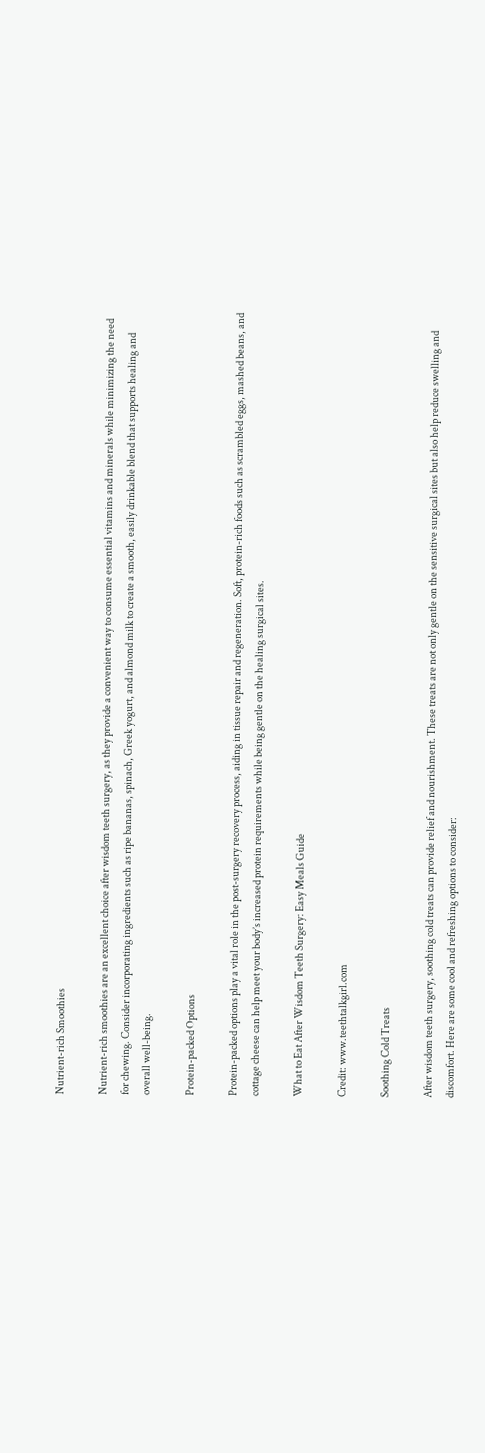Nutrient-rich Smoothies

Nutrient-rich smoothies are an excellent choice after wisdom teeth surgery, as they provide a convenient way to consume essential vitamins and minerals while minimizing the need for chewing. Consider incorporating ingredients such as ripe bananas, spinach, Greek yogurt, and almond milk to create a smooth, easily drinkable blend that supports healing and overall well-being.

Protein-packed Options

Protein-packed options play a vital role in the post-surgery recovery process, aiding in tissue repair and regeneration. Soft, protein-rich foods such as scrambled eggs, mashed beans, and cottage cheese can help meet your body’s increased protein requirements while being gentle on the healing surgical sites.

What to Eat After Wisdom Teeth Surgery: Easy Meals Guide

Credit: www.teethtalkgirl.com

Soothing Cold Treats

After wisdom teeth surgery, soothing cold treats can provide relief and nourishment. These treats are not only gentle on the sensitive surgical sites but also help reduce swelling and discomfort. Here are some cool and refreshing options to consider: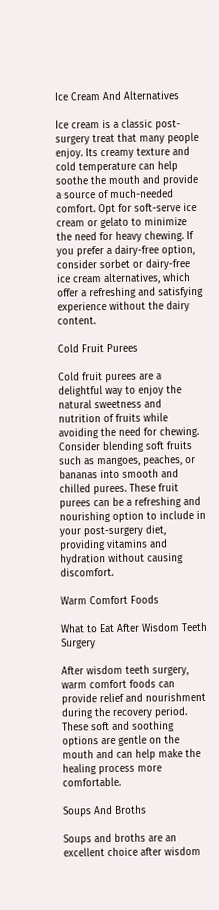Ice Cream And Alternatives

Ice cream is a classic post-surgery treat that many people enjoy. Its creamy texture and cold temperature can help soothe the mouth and provide a source of much-needed comfort. Opt for soft-serve ice cream or gelato to minimize the need for heavy chewing. If you prefer a dairy-free option, consider sorbet or dairy-free ice cream alternatives, which offer a refreshing and satisfying experience without the dairy content.

Cold Fruit Purees

Cold fruit purees are a delightful way to enjoy the natural sweetness and nutrition of fruits while avoiding the need for chewing. Consider blending soft fruits such as mangoes, peaches, or bananas into smooth and chilled purees. These fruit purees can be a refreshing and nourishing option to include in your post-surgery diet, providing vitamins and hydration without causing discomfort.

Warm Comfort Foods

What to Eat After Wisdom Teeth Surgery

After wisdom teeth surgery, warm comfort foods can provide relief and nourishment during the recovery period. These soft and soothing options are gentle on the mouth and can help make the healing process more comfortable.

Soups And Broths

Soups and broths are an excellent choice after wisdom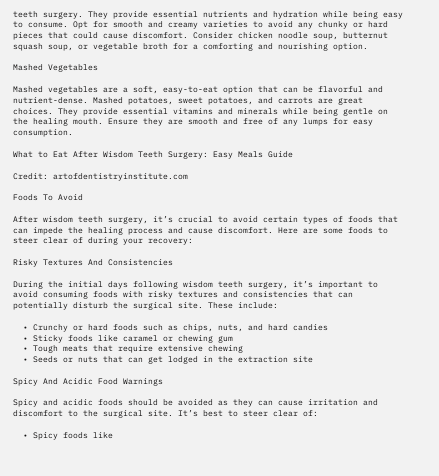teeth surgery. They provide essential nutrients and hydration while being easy to consume. Opt for smooth and creamy varieties to avoid any chunky or hard pieces that could cause discomfort. Consider chicken noodle soup, butternut squash soup, or vegetable broth for a comforting and nourishing option.

Mashed Vegetables

Mashed vegetables are a soft, easy-to-eat option that can be flavorful and nutrient-dense. Mashed potatoes, sweet potatoes, and carrots are great choices. They provide essential vitamins and minerals while being gentle on the healing mouth. Ensure they are smooth and free of any lumps for easy consumption.

What to Eat After Wisdom Teeth Surgery: Easy Meals Guide

Credit: artofdentistryinstitute.com

Foods To Avoid

After wisdom teeth surgery, it’s crucial to avoid certain types of foods that can impede the healing process and cause discomfort. Here are some foods to steer clear of during your recovery:

Risky Textures And Consistencies

During the initial days following wisdom teeth surgery, it’s important to avoid consuming foods with risky textures and consistencies that can potentially disturb the surgical site. These include:

  • Crunchy or hard foods such as chips, nuts, and hard candies
  • Sticky foods like caramel or chewing gum
  • Tough meats that require extensive chewing
  • Seeds or nuts that can get lodged in the extraction site

Spicy And Acidic Food Warnings

Spicy and acidic foods should be avoided as they can cause irritation and discomfort to the surgical site. It’s best to steer clear of:

  • Spicy foods like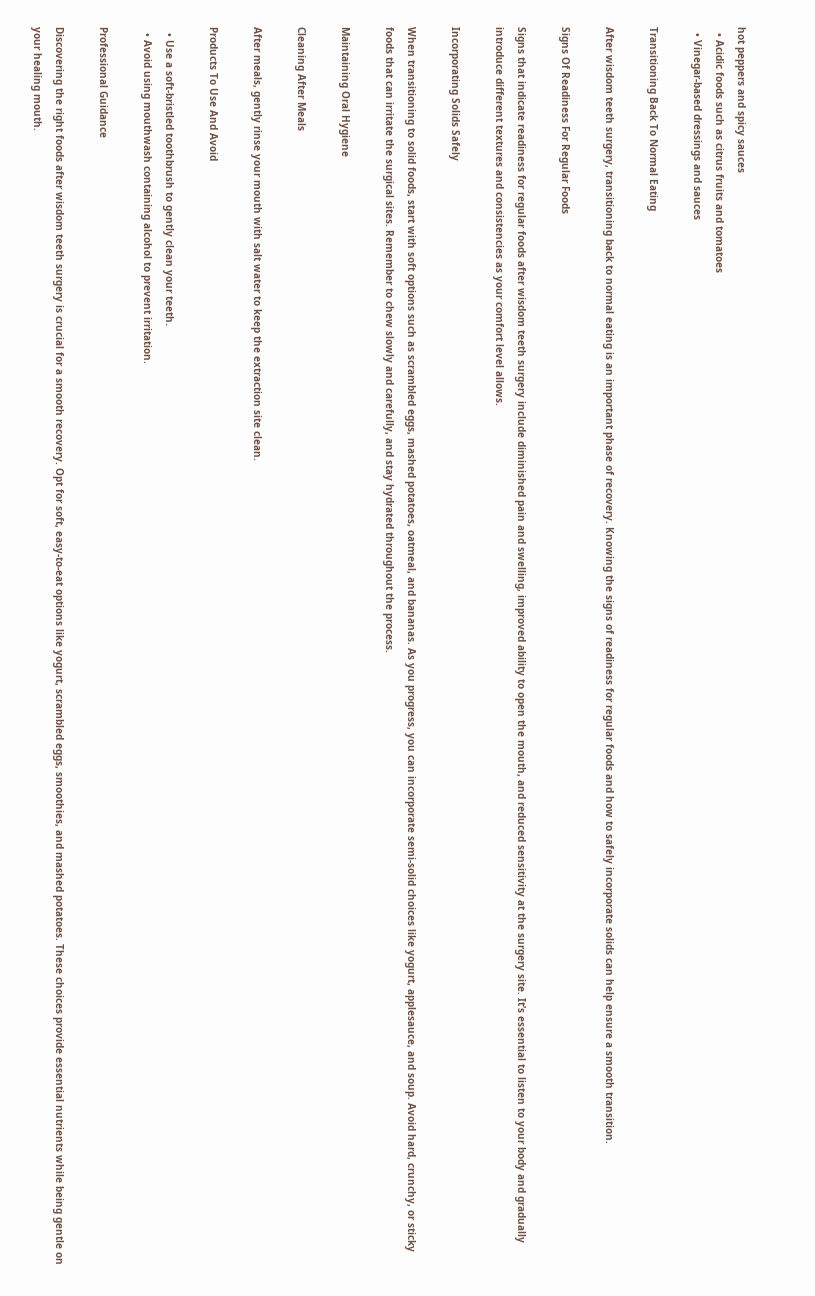hot peppers and spicy sauces
  • Acidic foods such as citrus fruits and tomatoes
  • Vinegar-based dressings and sauces

Transitioning Back To Normal Eating

After wisdom teeth surgery, transitioning back to normal eating is an important phase of recovery. Knowing the signs of readiness for regular foods and how to safely incorporate solids can help ensure a smooth transition.

Signs Of Readiness For Regular Foods

Signs that indicate readiness for regular foods after wisdom teeth surgery include diminished pain and swelling, improved ability to open the mouth, and reduced sensitivity at the surgery site. It’s essential to listen to your body and gradually introduce different textures and consistencies as your comfort level allows.

Incorporating Solids Safely

When transitioning to solid foods, start with soft options such as scrambled eggs, mashed potatoes, oatmeal, and bananas. As you progress, you can incorporate semi-solid choices like yogurt, applesauce, and soup. Avoid hard, crunchy, or sticky foods that can irritate the surgical sites. Remember to chew slowly and carefully, and stay hydrated throughout the process.

Maintaining Oral Hygiene

Cleaning After Meals

After meals, gently rinse your mouth with salt water to keep the extraction site clean.

Products To Use And Avoid

  • Use a soft-bristled toothbrush to gently clean your teeth.
  • Avoid using mouthwash containing alcohol to prevent irritation.

Professional Guidance

Discovering the right foods after wisdom teeth surgery is crucial for a smooth recovery. Opt for soft, easy-to-eat options like yogurt, scrambled eggs, smoothies, and mashed potatoes. These choices provide essential nutrients while being gentle on your healing mouth.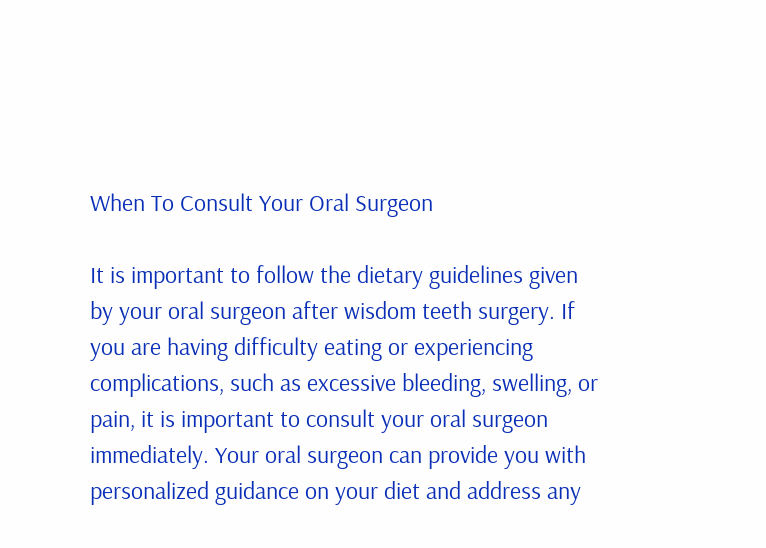When To Consult Your Oral Surgeon

It is important to follow the dietary guidelines given by your oral surgeon after wisdom teeth surgery. If you are having difficulty eating or experiencing complications, such as excessive bleeding, swelling, or pain, it is important to consult your oral surgeon immediately. Your oral surgeon can provide you with personalized guidance on your diet and address any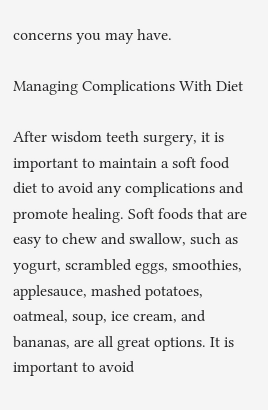concerns you may have.

Managing Complications With Diet

After wisdom teeth surgery, it is important to maintain a soft food diet to avoid any complications and promote healing. Soft foods that are easy to chew and swallow, such as yogurt, scrambled eggs, smoothies, applesauce, mashed potatoes, oatmeal, soup, ice cream, and bananas, are all great options. It is important to avoid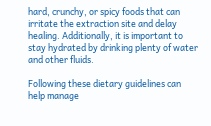hard, crunchy, or spicy foods that can irritate the extraction site and delay healing. Additionally, it is important to stay hydrated by drinking plenty of water and other fluids.

Following these dietary guidelines can help manage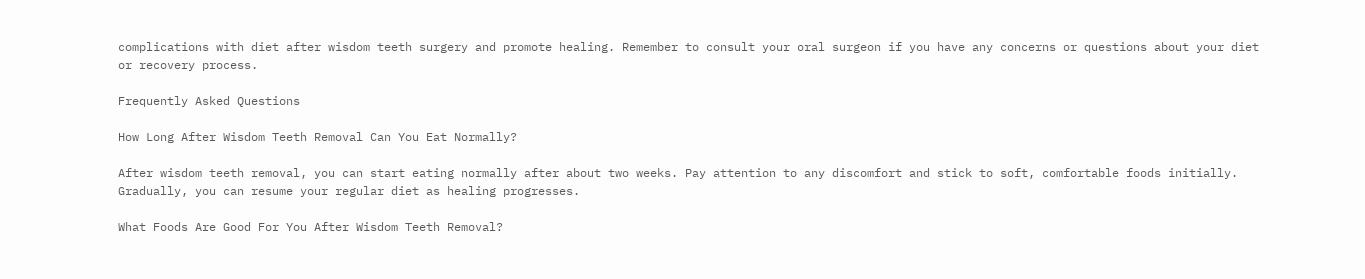complications with diet after wisdom teeth surgery and promote healing. Remember to consult your oral surgeon if you have any concerns or questions about your diet or recovery process.

Frequently Asked Questions

How Long After Wisdom Teeth Removal Can You Eat Normally?

After wisdom teeth removal, you can start eating normally after about two weeks. Pay attention to any discomfort and stick to soft, comfortable foods initially. Gradually, you can resume your regular diet as healing progresses.

What Foods Are Good For You After Wisdom Teeth Removal?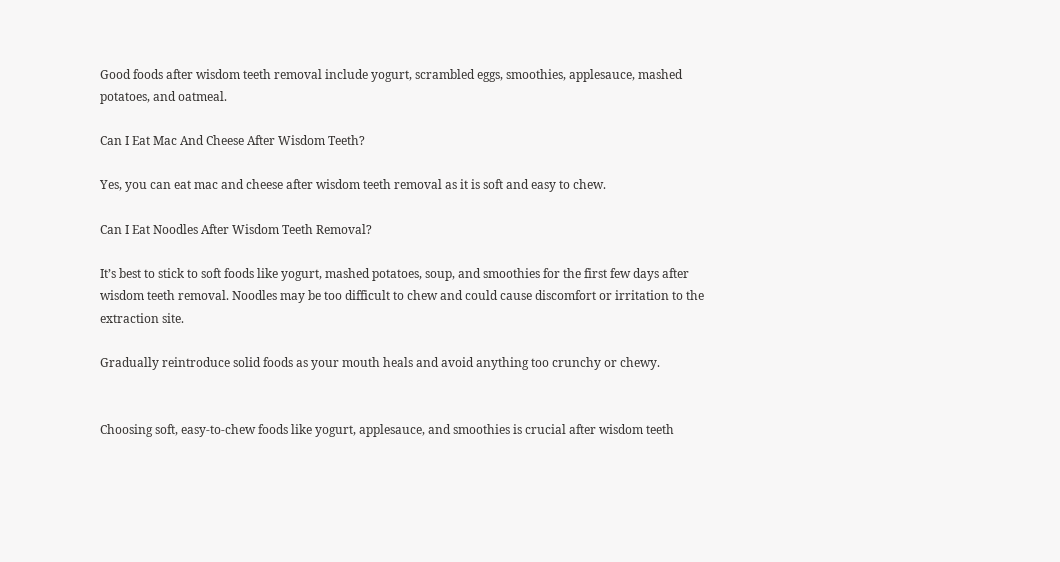Good foods after wisdom teeth removal include yogurt, scrambled eggs, smoothies, applesauce, mashed potatoes, and oatmeal.

Can I Eat Mac And Cheese After Wisdom Teeth?

Yes, you can eat mac and cheese after wisdom teeth removal as it is soft and easy to chew.

Can I Eat Noodles After Wisdom Teeth Removal?

It’s best to stick to soft foods like yogurt, mashed potatoes, soup, and smoothies for the first few days after wisdom teeth removal. Noodles may be too difficult to chew and could cause discomfort or irritation to the extraction site.

Gradually reintroduce solid foods as your mouth heals and avoid anything too crunchy or chewy.


Choosing soft, easy-to-chew foods like yogurt, applesauce, and smoothies is crucial after wisdom teeth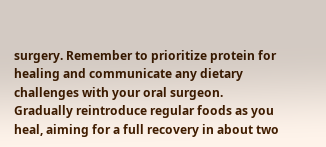surgery. Remember to prioritize protein for healing and communicate any dietary challenges with your oral surgeon. Gradually reintroduce regular foods as you heal, aiming for a full recovery in about two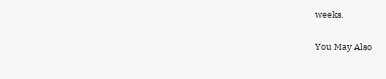weeks.

You May Also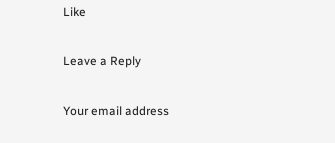Like

Leave a Reply

Your email address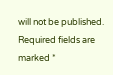will not be published. Required fields are marked *